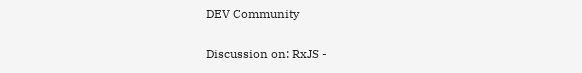DEV Community

Discussion on: RxJS -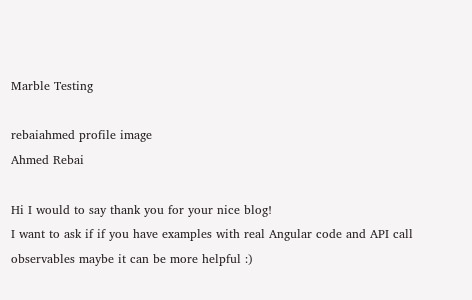Marble Testing

rebaiahmed profile image
Ahmed Rebai

Hi I would to say thank you for your nice blog!
I want to ask if if you have examples with real Angular code and API call observables maybe it can be more helpful :)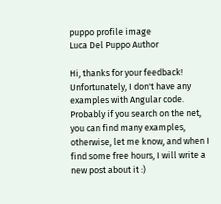puppo profile image
Luca Del Puppo Author

Hi, thanks for your feedback!
Unfortunately, I don't have any examples with Angular code.
Probably if you search on the net, you can find many examples, otherwise, let me know, and when I find some free hours, I will write a new post about it :)